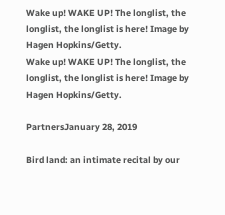Wake up! WAKE UP! The longlist, the longlist, the longlist is here! Image by Hagen Hopkins/Getty.
Wake up! WAKE UP! The longlist, the longlist, the longlist is here! Image by Hagen Hopkins/Getty.

PartnersJanuary 28, 2019

Bird land: an intimate recital by our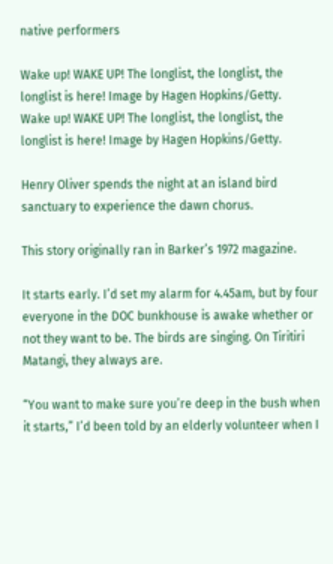native performers

Wake up! WAKE UP! The longlist, the longlist, the longlist is here! Image by Hagen Hopkins/Getty.
Wake up! WAKE UP! The longlist, the longlist, the longlist is here! Image by Hagen Hopkins/Getty.

Henry Oliver spends the night at an island bird sanctuary to experience the dawn chorus.

This story originally ran in Barker’s 1972 magazine.

It starts early. I’d set my alarm for 4.45am, but by four everyone in the DOC bunkhouse is awake whether or not they want to be. The birds are singing. On Tiritiri Matangi, they always are.

“You want to make sure you’re deep in the bush when it starts,” I’d been told by an elderly volunteer when I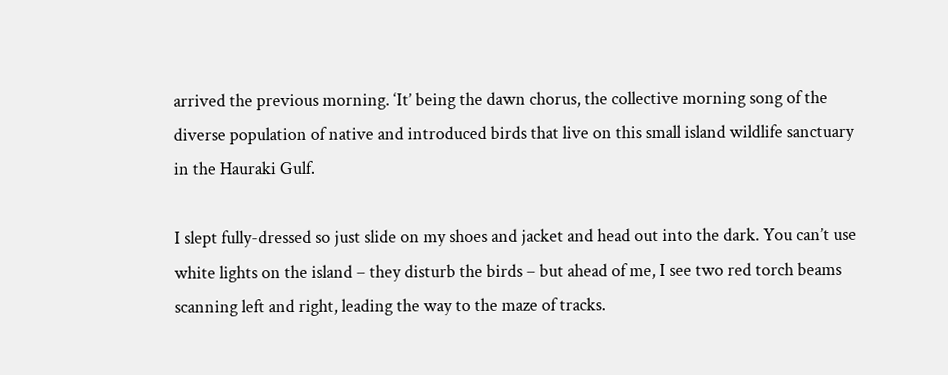arrived the previous morning. ‘It’ being the dawn chorus, the collective morning song of the diverse population of native and introduced birds that live on this small island wildlife sanctuary in the Hauraki Gulf.

I slept fully-dressed so just slide on my shoes and jacket and head out into the dark. You can’t use white lights on the island – they disturb the birds – but ahead of me, I see two red torch beams scanning left and right, leading the way to the maze of tracks.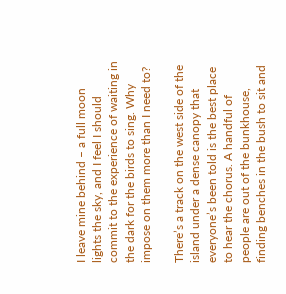I leave mine behind – a full moon lights the sky, and I feel I should commit to the experience of waiting in the dark for the birds to sing. Why impose on them more than I need to?

There’s a track on the west side of the island under a dense canopy that everyone’s been told is the best place to hear the chorus. A handful of people are out of the bunkhouse, finding benches in the bush to sit and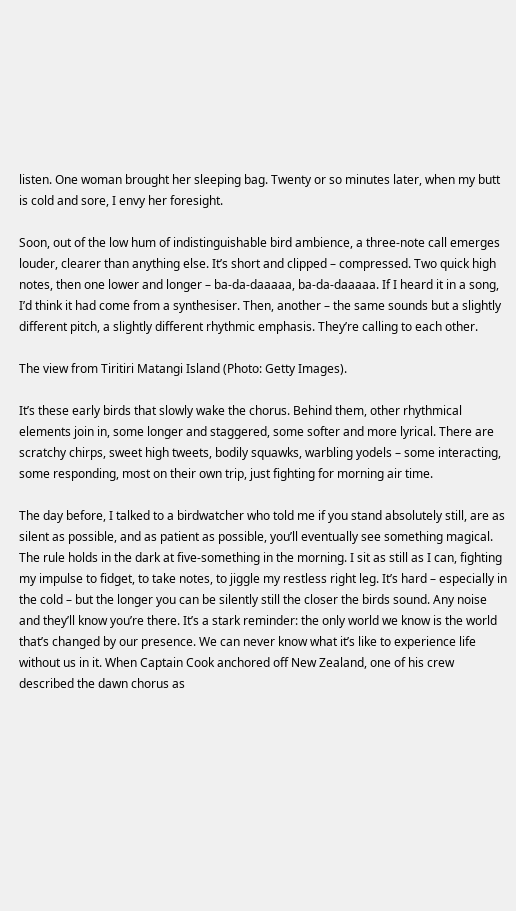listen. One woman brought her sleeping bag. Twenty or so minutes later, when my butt is cold and sore, I envy her foresight.

Soon, out of the low hum of indistinguishable bird ambience, a three-note call emerges louder, clearer than anything else. It’s short and clipped – compressed. Two quick high notes, then one lower and longer – ba-da-daaaaa, ba-da-daaaaa. If I heard it in a song, I’d think it had come from a synthesiser. Then, another – the same sounds but a slightly different pitch, a slightly different rhythmic emphasis. They’re calling to each other.

The view from Tiritiri Matangi Island (Photo: Getty Images).

It’s these early birds that slowly wake the chorus. Behind them, other rhythmical elements join in, some longer and staggered, some softer and more lyrical. There are scratchy chirps, sweet high tweets, bodily squawks, warbling yodels – some interacting, some responding, most on their own trip, just fighting for morning air time.

The day before, I talked to a birdwatcher who told me if you stand absolutely still, are as silent as possible, and as patient as possible, you’ll eventually see something magical. The rule holds in the dark at five-something in the morning. I sit as still as I can, fighting my impulse to fidget, to take notes, to jiggle my restless right leg. It’s hard – especially in the cold – but the longer you can be silently still the closer the birds sound. Any noise and they’ll know you’re there. It’s a stark reminder: the only world we know is the world that’s changed by our presence. We can never know what it’s like to experience life without us in it. When Captain Cook anchored off New Zealand, one of his crew described the dawn chorus as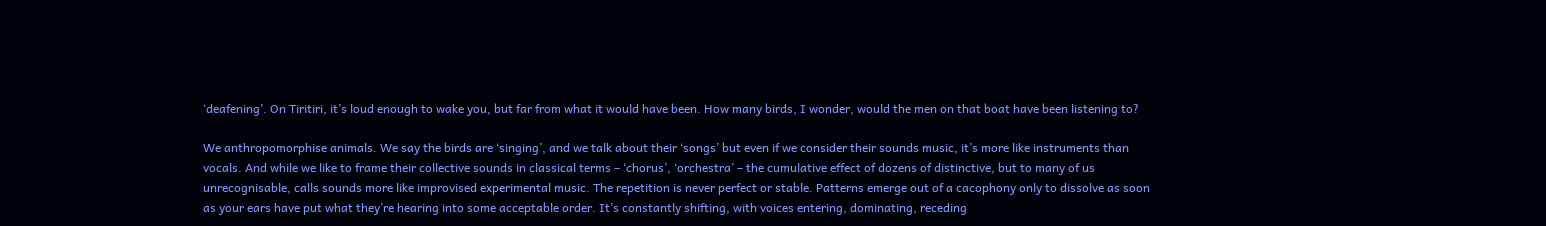‘deafening’. On Tiritiri, it’s loud enough to wake you, but far from what it would have been. How many birds, I wonder, would the men on that boat have been listening to?

We anthropomorphise animals. We say the birds are ‘singing’, and we talk about their ‘songs’ but even if we consider their sounds music, it’s more like instruments than vocals. And while we like to frame their collective sounds in classical terms – ‘chorus’, ‘orchestra’ – the cumulative effect of dozens of distinctive, but to many of us unrecognisable, calls sounds more like improvised experimental music. The repetition is never perfect or stable. Patterns emerge out of a cacophony only to dissolve as soon as your ears have put what they’re hearing into some acceptable order. It’s constantly shifting, with voices entering, dominating, receding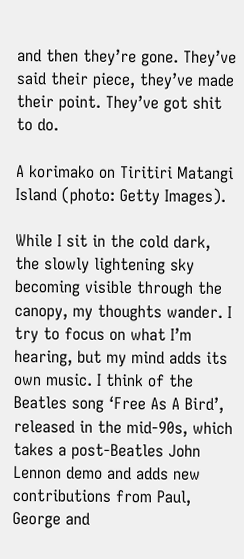and then they’re gone. They’ve said their piece, they’ve made their point. They’ve got shit to do.

A korimako on Tiritiri Matangi Island (photo: Getty Images).

While I sit in the cold dark, the slowly lightening sky becoming visible through the canopy, my thoughts wander. I try to focus on what I’m hearing, but my mind adds its own music. I think of the Beatles song ‘Free As A Bird’, released in the mid-90s, which takes a post-Beatles John Lennon demo and adds new contributions from Paul, George and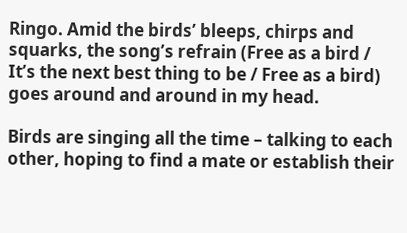Ringo. Amid the birds’ bleeps, chirps and squarks, the song’s refrain (Free as a bird / It’s the next best thing to be / Free as a bird) goes around and around in my head.

Birds are singing all the time – talking to each other, hoping to find a mate or establish their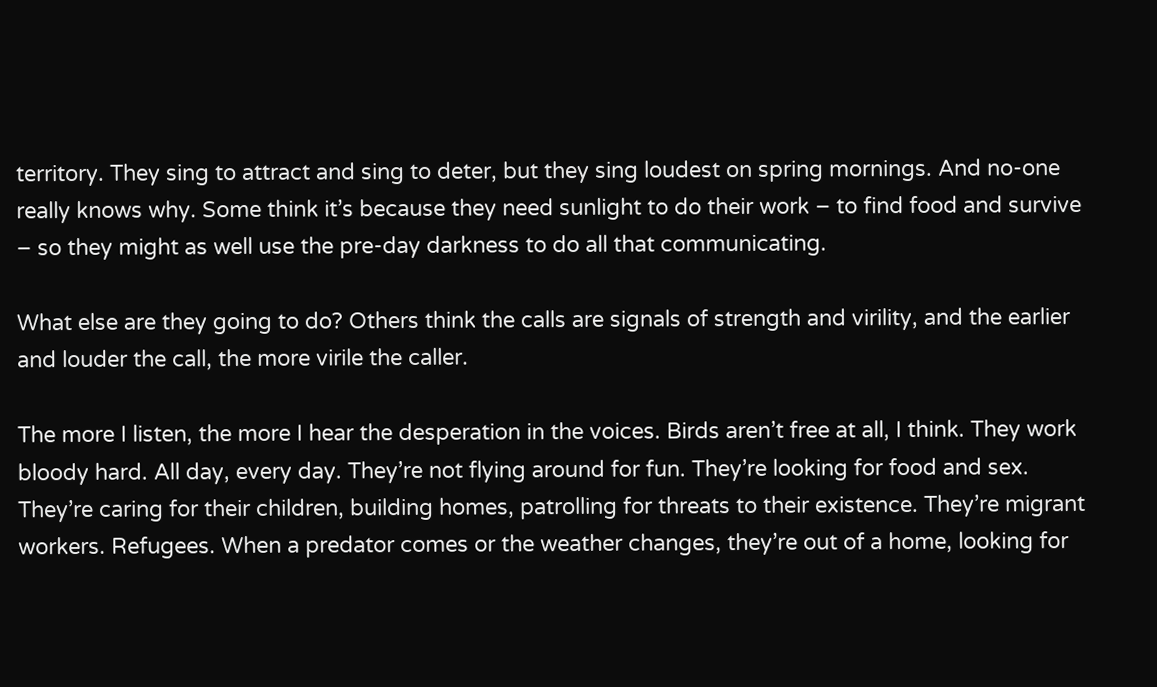territory. They sing to attract and sing to deter, but they sing loudest on spring mornings. And no-one really knows why. Some think it’s because they need sunlight to do their work – to find food and survive – so they might as well use the pre-day darkness to do all that communicating.

What else are they going to do? Others think the calls are signals of strength and virility, and the earlier and louder the call, the more virile the caller.

The more I listen, the more I hear the desperation in the voices. Birds aren’t free at all, I think. They work bloody hard. All day, every day. They’re not flying around for fun. They’re looking for food and sex. They’re caring for their children, building homes, patrolling for threats to their existence. They’re migrant workers. Refugees. When a predator comes or the weather changes, they’re out of a home, looking for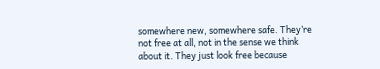somewhere new, somewhere safe. They’re not free at all, not in the sense we think about it. They just look free because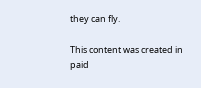they can fly.

This content was created in paid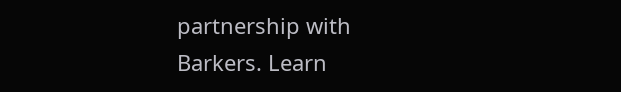partnership with Barkers. Learn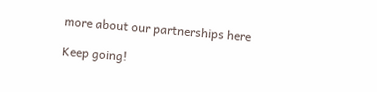more about our partnerships here

Keep going!